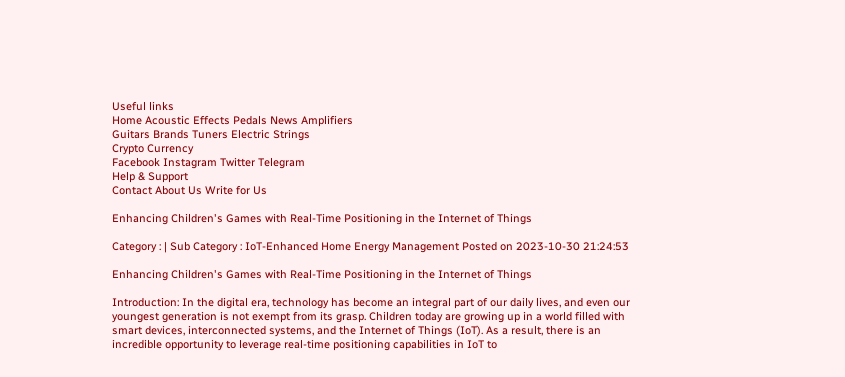Useful links
Home Acoustic Effects Pedals News Amplifiers
Guitars Brands Tuners Electric Strings
Crypto Currency
Facebook Instagram Twitter Telegram
Help & Support
Contact About Us Write for Us

Enhancing Children's Games with Real-Time Positioning in the Internet of Things

Category : | Sub Category : IoT-Enhanced Home Energy Management Posted on 2023-10-30 21:24:53

Enhancing Children's Games with Real-Time Positioning in the Internet of Things

Introduction: In the digital era, technology has become an integral part of our daily lives, and even our youngest generation is not exempt from its grasp. Children today are growing up in a world filled with smart devices, interconnected systems, and the Internet of Things (IoT). As a result, there is an incredible opportunity to leverage real-time positioning capabilities in IoT to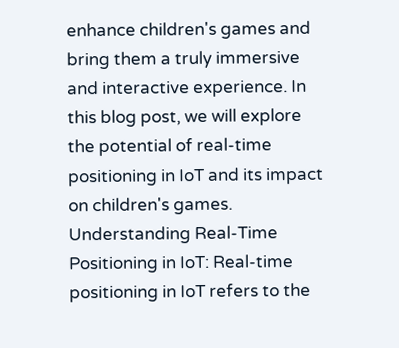enhance children's games and bring them a truly immersive and interactive experience. In this blog post, we will explore the potential of real-time positioning in IoT and its impact on children's games. Understanding Real-Time Positioning in IoT: Real-time positioning in IoT refers to the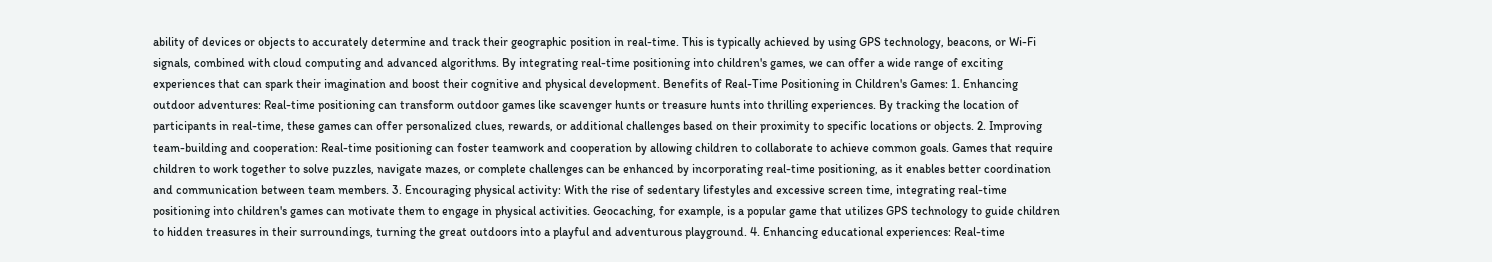ability of devices or objects to accurately determine and track their geographic position in real-time. This is typically achieved by using GPS technology, beacons, or Wi-Fi signals, combined with cloud computing and advanced algorithms. By integrating real-time positioning into children's games, we can offer a wide range of exciting experiences that can spark their imagination and boost their cognitive and physical development. Benefits of Real-Time Positioning in Children's Games: 1. Enhancing outdoor adventures: Real-time positioning can transform outdoor games like scavenger hunts or treasure hunts into thrilling experiences. By tracking the location of participants in real-time, these games can offer personalized clues, rewards, or additional challenges based on their proximity to specific locations or objects. 2. Improving team-building and cooperation: Real-time positioning can foster teamwork and cooperation by allowing children to collaborate to achieve common goals. Games that require children to work together to solve puzzles, navigate mazes, or complete challenges can be enhanced by incorporating real-time positioning, as it enables better coordination and communication between team members. 3. Encouraging physical activity: With the rise of sedentary lifestyles and excessive screen time, integrating real-time positioning into children's games can motivate them to engage in physical activities. Geocaching, for example, is a popular game that utilizes GPS technology to guide children to hidden treasures in their surroundings, turning the great outdoors into a playful and adventurous playground. 4. Enhancing educational experiences: Real-time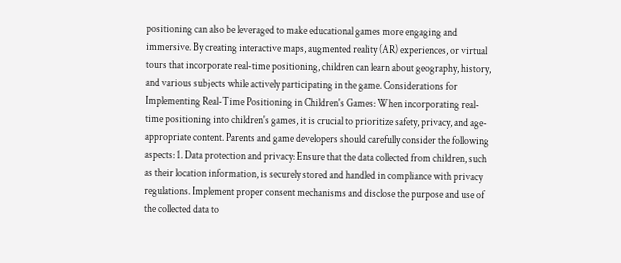positioning can also be leveraged to make educational games more engaging and immersive. By creating interactive maps, augmented reality (AR) experiences, or virtual tours that incorporate real-time positioning, children can learn about geography, history, and various subjects while actively participating in the game. Considerations for Implementing Real-Time Positioning in Children's Games: When incorporating real-time positioning into children's games, it is crucial to prioritize safety, privacy, and age-appropriate content. Parents and game developers should carefully consider the following aspects: 1. Data protection and privacy: Ensure that the data collected from children, such as their location information, is securely stored and handled in compliance with privacy regulations. Implement proper consent mechanisms and disclose the purpose and use of the collected data to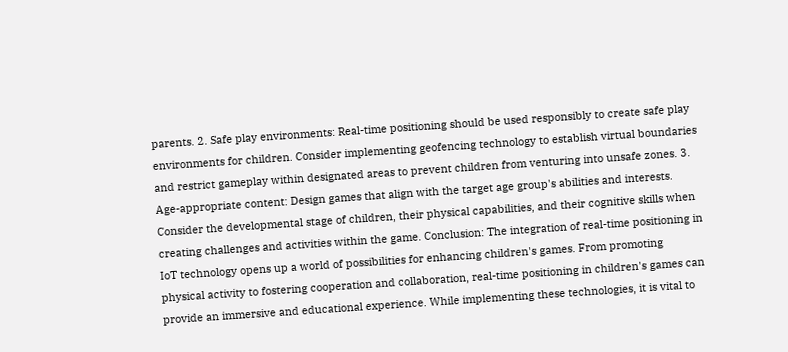parents. 2. Safe play environments: Real-time positioning should be used responsibly to create safe play environments for children. Consider implementing geofencing technology to establish virtual boundaries and restrict gameplay within designated areas to prevent children from venturing into unsafe zones. 3. Age-appropriate content: Design games that align with the target age group's abilities and interests. Consider the developmental stage of children, their physical capabilities, and their cognitive skills when creating challenges and activities within the game. Conclusion: The integration of real-time positioning in IoT technology opens up a world of possibilities for enhancing children's games. From promoting physical activity to fostering cooperation and collaboration, real-time positioning in children's games can provide an immersive and educational experience. While implementing these technologies, it is vital to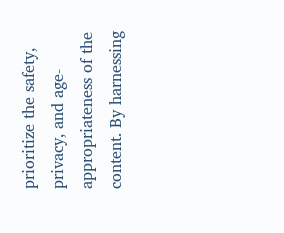prioritize the safety, privacy, and age-appropriateness of the content. By harnessing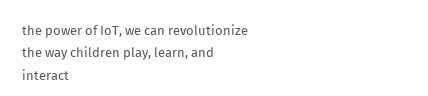the power of IoT, we can revolutionize the way children play, learn, and interact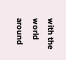with the world around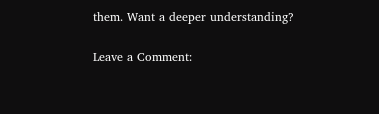them. Want a deeper understanding?

Leave a Comment: